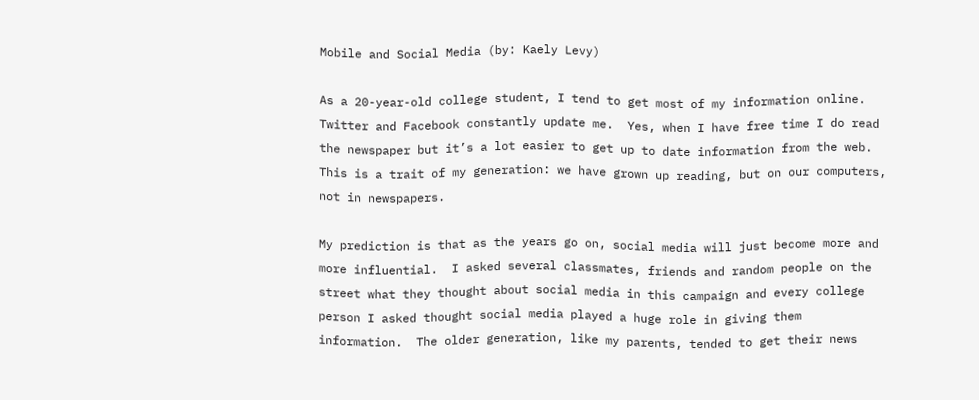Mobile and Social Media (by: Kaely Levy)

As a 20-year-old college student, I tend to get most of my information online.  Twitter and Facebook constantly update me.  Yes, when I have free time I do read the newspaper but it’s a lot easier to get up to date information from the web.  This is a trait of my generation: we have grown up reading, but on our computers, not in newspapers.

My prediction is that as the years go on, social media will just become more and more influential.  I asked several classmates, friends and random people on the street what they thought about social media in this campaign and every college person I asked thought social media played a huge role in giving them information.  The older generation, like my parents, tended to get their news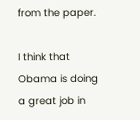from the paper.

I think that Obama is doing a great job in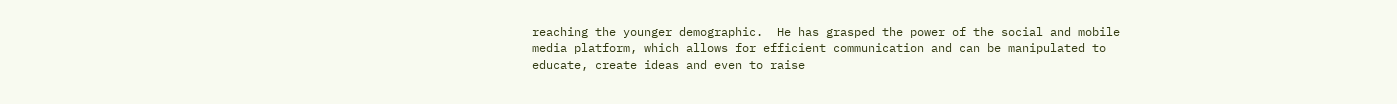reaching the younger demographic.  He has grasped the power of the social and mobile media platform, which allows for efficient communication and can be manipulated to educate, create ideas and even to raise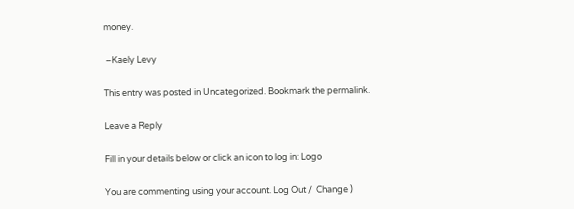money.

 –Kaely Levy

This entry was posted in Uncategorized. Bookmark the permalink.

Leave a Reply

Fill in your details below or click an icon to log in: Logo

You are commenting using your account. Log Out /  Change )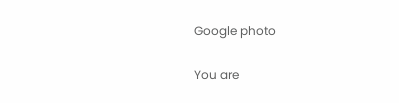Google photo

You are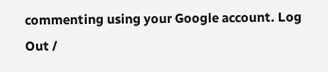commenting using your Google account. Log Out /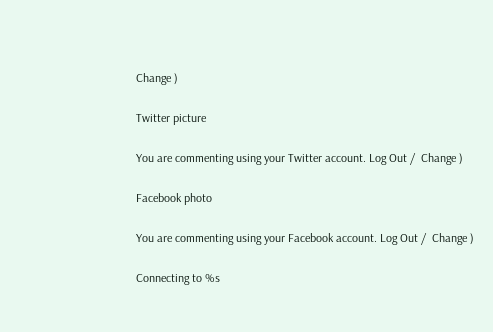Change )

Twitter picture

You are commenting using your Twitter account. Log Out /  Change )

Facebook photo

You are commenting using your Facebook account. Log Out /  Change )

Connecting to %s